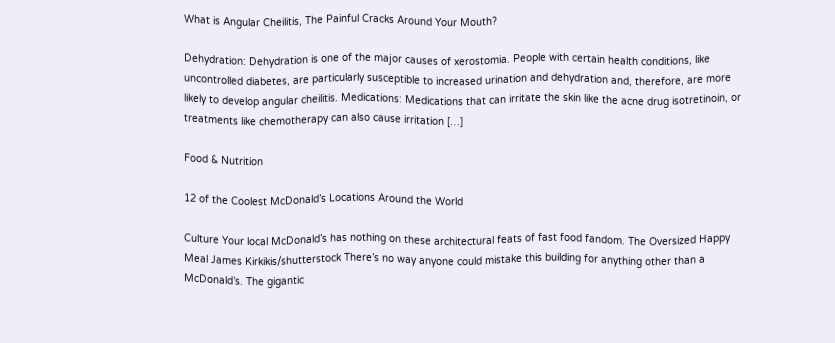What is Angular Cheilitis, The Painful Cracks Around Your Mouth?

Dehydration: Dehydration is one of the major causes of xerostomia. People with certain health conditions, like uncontrolled diabetes, are particularly susceptible to increased urination and dehydration and, therefore, are more likely to develop angular cheilitis. Medications: Medications that can irritate the skin like the acne drug isotretinoin, or treatments like chemotherapy can also cause irritation […]

Food & Nutrition

12 of the Coolest McDonald’s Locations Around the World

Culture Your local McDonald’s has nothing on these architectural feats of fast food fandom. The Oversized Happy Meal James Kirkikis/shutterstock There’s no way anyone could mistake this building for anything other than a McDonald’s. The gigantic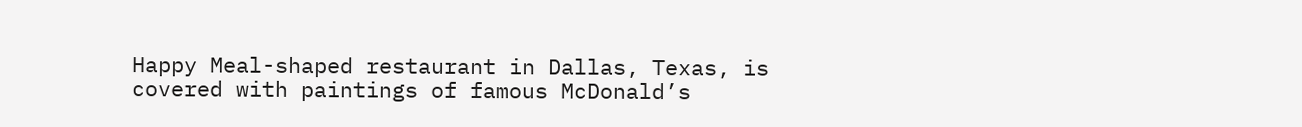Happy Meal-shaped restaurant in Dallas, Texas, is covered with paintings of famous McDonald’s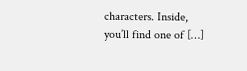characters. Inside, you’ll find one of […]